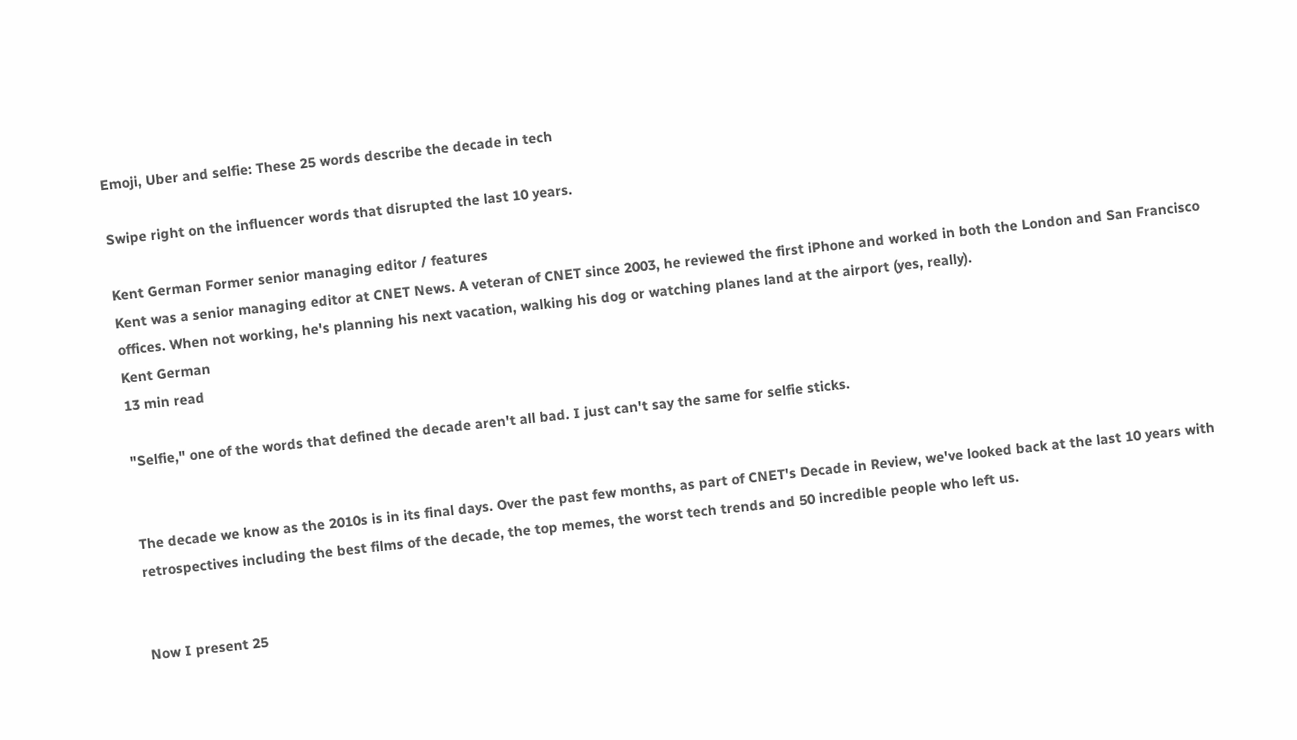Emoji, Uber and selfie: These 25 words describe the decade in tech

Swipe right on the influencer words that disrupted the last 10 years.

Kent German Former senior managing editor / features
Kent was a senior managing editor at CNET News. A veteran of CNET since 2003, he reviewed the first iPhone and worked in both the London and San Francisco offices. When not working, he's planning his next vacation, walking his dog or watching planes land at the airport (yes, really).
Kent German
13 min read

"Selfie," one of the words that defined the decade aren't all bad. I just can't say the same for selfie sticks.


The decade we know as the 2010s is in its final days. Over the past few months, as part of CNET's Decade in Review, we've looked back at the last 10 years with retrospectives including the best films of the decade, the top memes, the worst tech trends and 50 incredible people who left us.


Now I present 25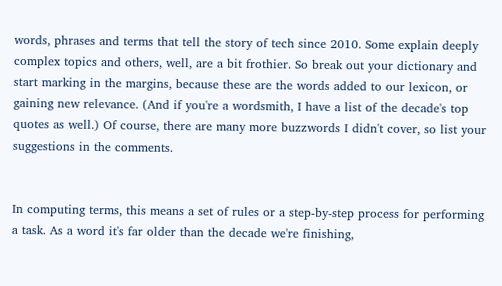words, phrases and terms that tell the story of tech since 2010. Some explain deeply complex topics and others, well, are a bit frothier. So break out your dictionary and start marking in the margins, because these are the words added to our lexicon, or gaining new relevance. (And if you're a wordsmith, I have a list of the decade's top quotes as well.) Of course, there are many more buzzwords I didn't cover, so list your suggestions in the comments.


In computing terms, this means a set of rules or a step-by-step process for performing a task. As a word it's far older than the decade we're finishing,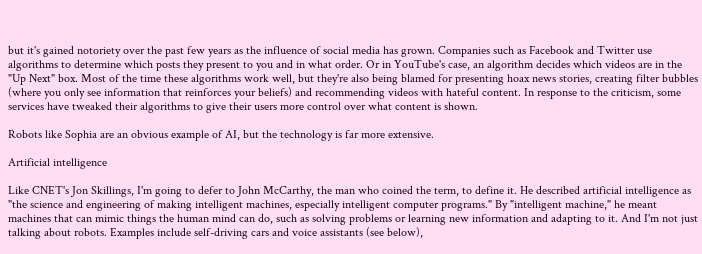but it's gained notoriety over the past few years as the influence of social media has grown. Companies such as Facebook and Twitter use algorithms to determine which posts they present to you and in what order. Or in YouTube's case, an algorithm decides which videos are in the "Up Next" box. Most of the time these algorithms work well, but they're also being blamed for presenting hoax news stories, creating filter bubbles (where you only see information that reinforces your beliefs) and recommending videos with hateful content. In response to the criticism, some services have tweaked their algorithms to give their users more control over what content is shown.

Robots like Sophia are an obvious example of AI, but the technology is far more extensive.

Artificial intelligence

Like CNET's Jon Skillings, I'm going to defer to John McCarthy, the man who coined the term, to define it. He described artificial intelligence as "the science and engineering of making intelligent machines, especially intelligent computer programs." By "intelligent machine," he meant machines that can mimic things the human mind can do, such as solving problems or learning new information and adapting to it. And I'm not just talking about robots. Examples include self-driving cars and voice assistants (see below),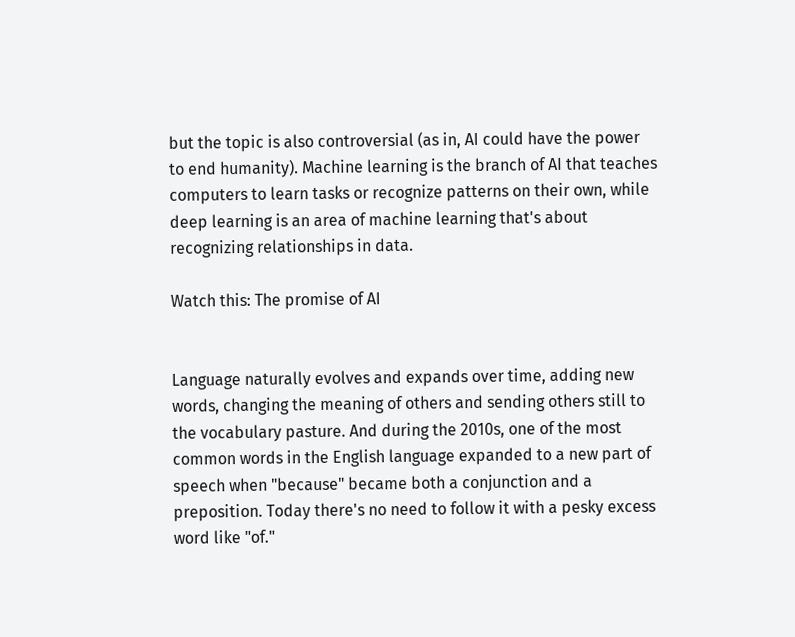but the topic is also controversial (as in, AI could have the power to end humanity). Machine learning is the branch of AI that teaches computers to learn tasks or recognize patterns on their own, while deep learning is an area of machine learning that's about recognizing relationships in data.

Watch this: The promise of AI


Language naturally evolves and expands over time, adding new words, changing the meaning of others and sending others still to the vocabulary pasture. And during the 2010s, one of the most common words in the English language expanded to a new part of speech when "because" became both a conjunction and a preposition. Today there's no need to follow it with a pesky excess word like "of."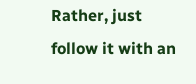Rather, just follow it with an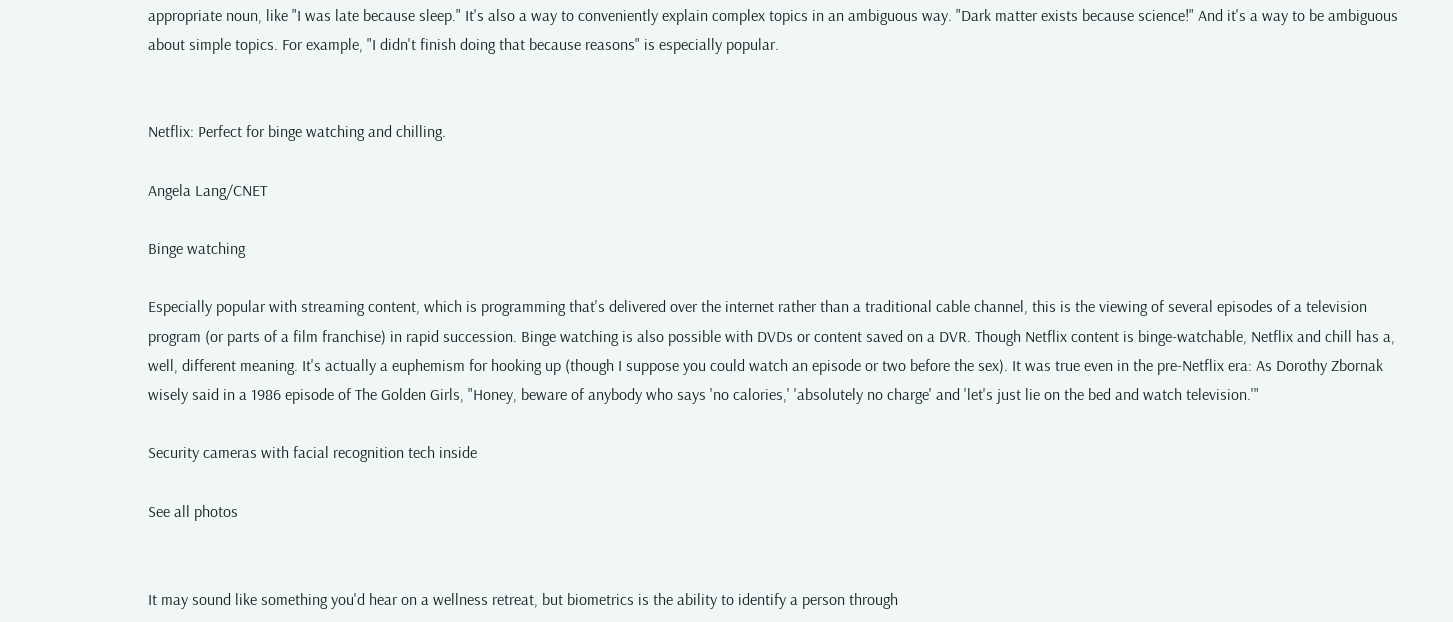appropriate noun, like "I was late because sleep." It's also a way to conveniently explain complex topics in an ambiguous way. "Dark matter exists because science!" And it's a way to be ambiguous about simple topics. For example, "I didn't finish doing that because reasons" is especially popular.


Netflix: Perfect for binge watching and chilling.

Angela Lang/CNET

Binge watching

Especially popular with streaming content, which is programming that's delivered over the internet rather than a traditional cable channel, this is the viewing of several episodes of a television program (or parts of a film franchise) in rapid succession. Binge watching is also possible with DVDs or content saved on a DVR. Though Netflix content is binge-watchable, Netflix and chill has a, well, different meaning. It's actually a euphemism for hooking up (though I suppose you could watch an episode or two before the sex). It was true even in the pre-Netflix era: As Dorothy Zbornak wisely said in a 1986 episode of The Golden Girls, "Honey, beware of anybody who says 'no calories,' 'absolutely no charge' and 'let's just lie on the bed and watch television.'"

Security cameras with facial recognition tech inside

See all photos


It may sound like something you'd hear on a wellness retreat, but biometrics is the ability to identify a person through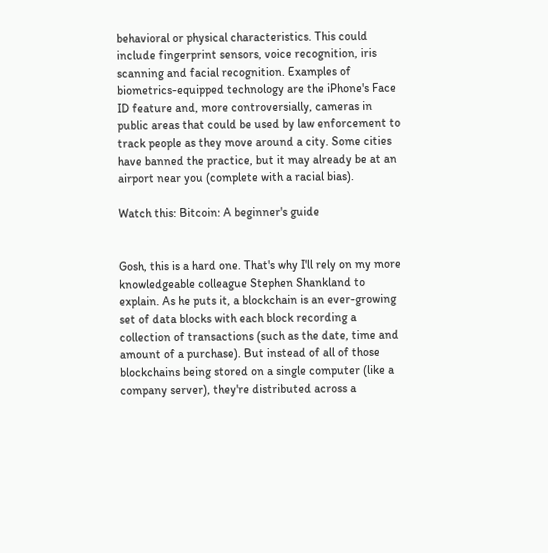behavioral or physical characteristics. This could include fingerprint sensors, voice recognition, iris scanning and facial recognition. Examples of biometrics-equipped technology are the iPhone's Face ID feature and, more controversially, cameras in public areas that could be used by law enforcement to track people as they move around a city. Some cities have banned the practice, but it may already be at an airport near you (complete with a racial bias).

Watch this: Bitcoin: A beginner's guide


Gosh, this is a hard one. That's why I'll rely on my more knowledgeable colleague Stephen Shankland to explain. As he puts it, a blockchain is an ever-growing set of data blocks with each block recording a collection of transactions (such as the date, time and amount of a purchase). But instead of all of those blockchains being stored on a single computer (like a company server), they're distributed across a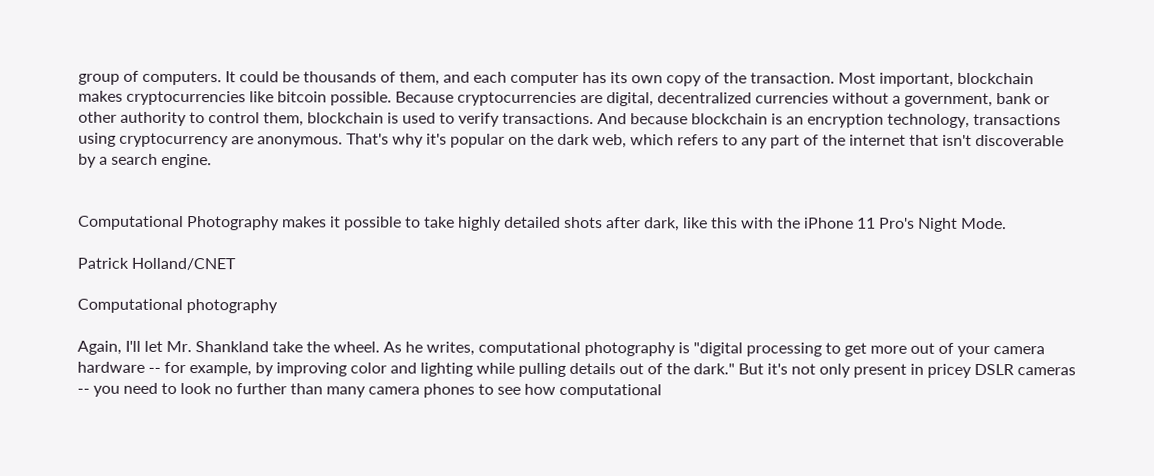group of computers. It could be thousands of them, and each computer has its own copy of the transaction. Most important, blockchain makes cryptocurrencies like bitcoin possible. Because cryptocurrencies are digital, decentralized currencies without a government, bank or other authority to control them, blockchain is used to verify transactions. And because blockchain is an encryption technology, transactions using cryptocurrency are anonymous. That's why it's popular on the dark web, which refers to any part of the internet that isn't discoverable by a search engine.


Computational Photography makes it possible to take highly detailed shots after dark, like this with the iPhone 11 Pro's Night Mode.

Patrick Holland/CNET

Computational photography

Again, I'll let Mr. Shankland take the wheel. As he writes, computational photography is "digital processing to get more out of your camera hardware -- for example, by improving color and lighting while pulling details out of the dark." But it's not only present in pricey DSLR cameras -- you need to look no further than many camera phones to see how computational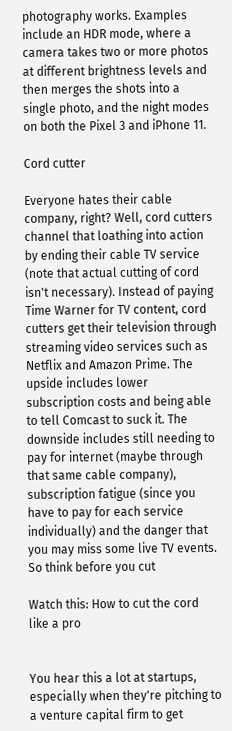photography works. Examples include an HDR mode, where a camera takes two or more photos at different brightness levels and then merges the shots into a single photo, and the night modes on both the Pixel 3 and iPhone 11.

Cord cutter

Everyone hates their cable company, right? Well, cord cutters channel that loathing into action by ending their cable TV service (note that actual cutting of cord isn't necessary). Instead of paying Time Warner for TV content, cord cutters get their television through streaming video services such as Netflix and Amazon Prime. The upside includes lower subscription costs and being able to tell Comcast to suck it. The downside includes still needing to pay for internet (maybe through that same cable company), subscription fatigue (since you have to pay for each service individually) and the danger that you may miss some live TV events. So think before you cut

Watch this: How to cut the cord like a pro


You hear this a lot at startups, especially when they're pitching to a venture capital firm to get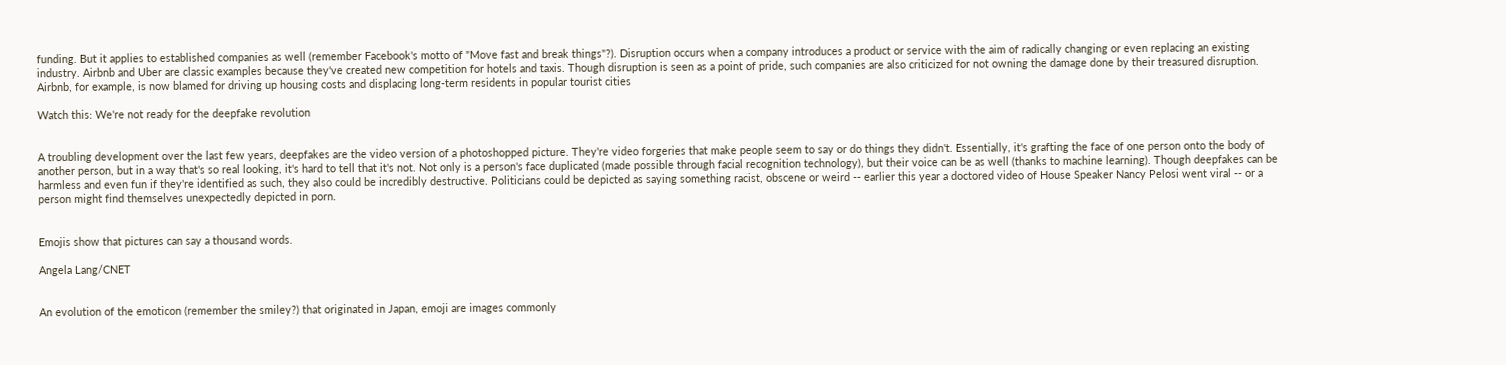funding. But it applies to established companies as well (remember Facebook's motto of "Move fast and break things"?). Disruption occurs when a company introduces a product or service with the aim of radically changing or even replacing an existing industry. Airbnb and Uber are classic examples because they've created new competition for hotels and taxis. Though disruption is seen as a point of pride, such companies are also criticized for not owning the damage done by their treasured disruption. Airbnb, for example, is now blamed for driving up housing costs and displacing long-term residents in popular tourist cities

Watch this: We're not ready for the deepfake revolution


A troubling development over the last few years, deepfakes are the video version of a photoshopped picture. They're video forgeries that make people seem to say or do things they didn't. Essentially, it's grafting the face of one person onto the body of another person, but in a way that's so real looking, it's hard to tell that it's not. Not only is a person's face duplicated (made possible through facial recognition technology), but their voice can be as well (thanks to machine learning). Though deepfakes can be harmless and even fun if they're identified as such, they also could be incredibly destructive. Politicians could be depicted as saying something racist, obscene or weird -- earlier this year a doctored video of House Speaker Nancy Pelosi went viral -- or a person might find themselves unexpectedly depicted in porn.


Emojis show that pictures can say a thousand words.

Angela Lang/CNET


An evolution of the emoticon (remember the smiley?) that originated in Japan, emoji are images commonly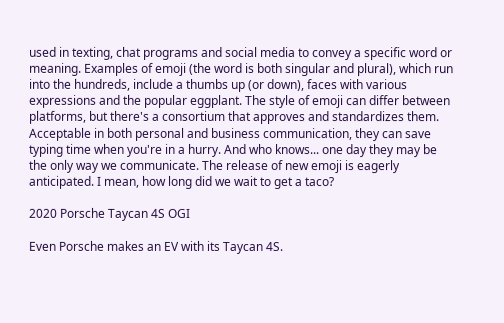used in texting, chat programs and social media to convey a specific word or meaning. Examples of emoji (the word is both singular and plural), which run into the hundreds, include a thumbs up (or down), faces with various expressions and the popular eggplant. The style of emoji can differ between platforms, but there's a consortium that approves and standardizes them. Acceptable in both personal and business communication, they can save typing time when you're in a hurry. And who knows... one day they may be the only way we communicate. The release of new emoji is eagerly anticipated. I mean, how long did we wait to get a taco?

2020 Porsche Taycan 4S OGI

Even Porsche makes an EV with its Taycan 4S.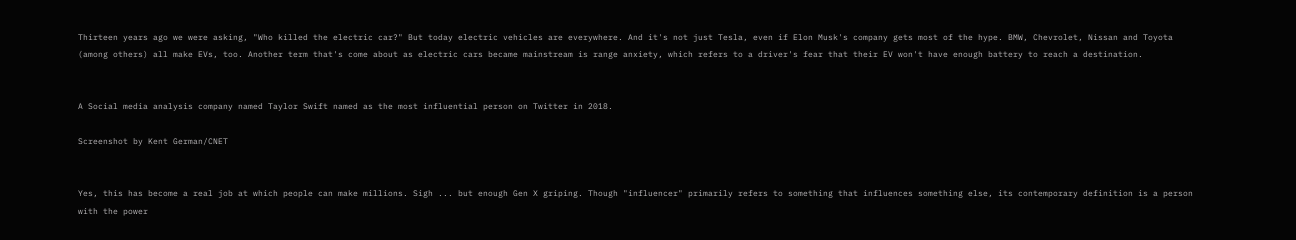Thirteen years ago we were asking, "Who killed the electric car?" But today electric vehicles are everywhere. And it's not just Tesla, even if Elon Musk's company gets most of the hype. BMW, Chevrolet, Nissan and Toyota (among others) all make EVs, too. Another term that's come about as electric cars became mainstream is range anxiety, which refers to a driver's fear that their EV won't have enough battery to reach a destination.


A Social media analysis company named Taylor Swift named as the most influential person on Twitter in 2018.

Screenshot by Kent German/CNET


Yes, this has become a real job at which people can make millions. Sigh ... but enough Gen X griping. Though "influencer" primarily refers to something that influences something else, its contemporary definition is a person with the power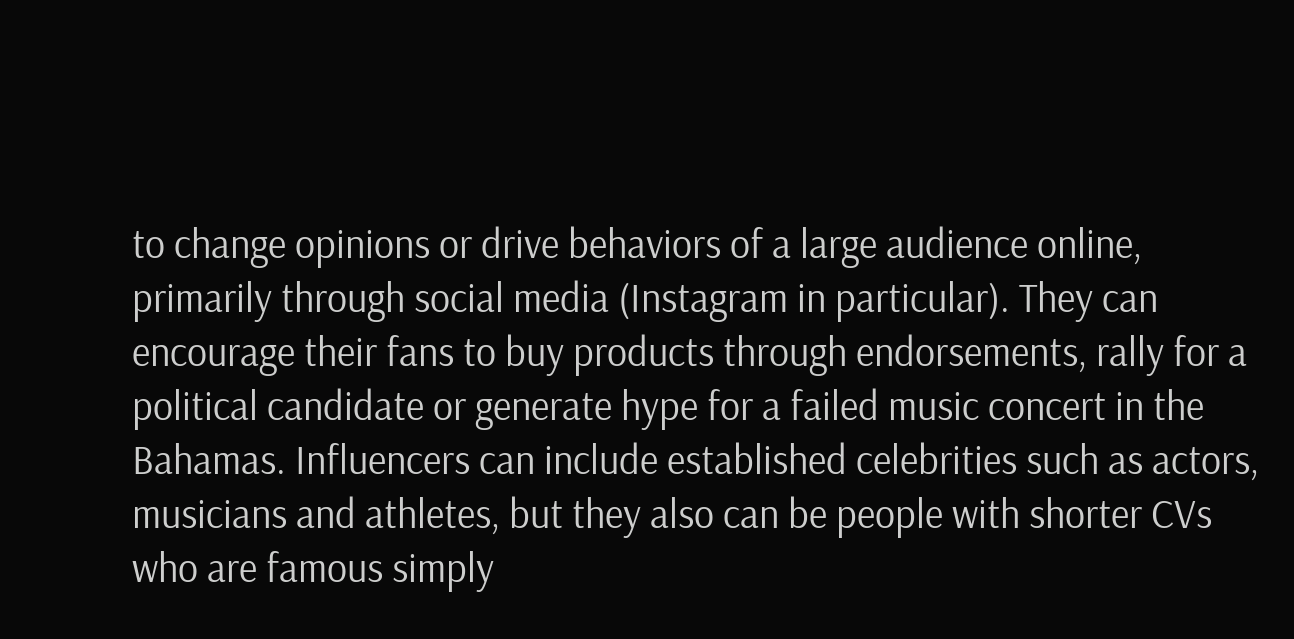to change opinions or drive behaviors of a large audience online, primarily through social media (Instagram in particular). They can encourage their fans to buy products through endorsements, rally for a political candidate or generate hype for a failed music concert in the Bahamas. Influencers can include established celebrities such as actors, musicians and athletes, but they also can be people with shorter CVs who are famous simply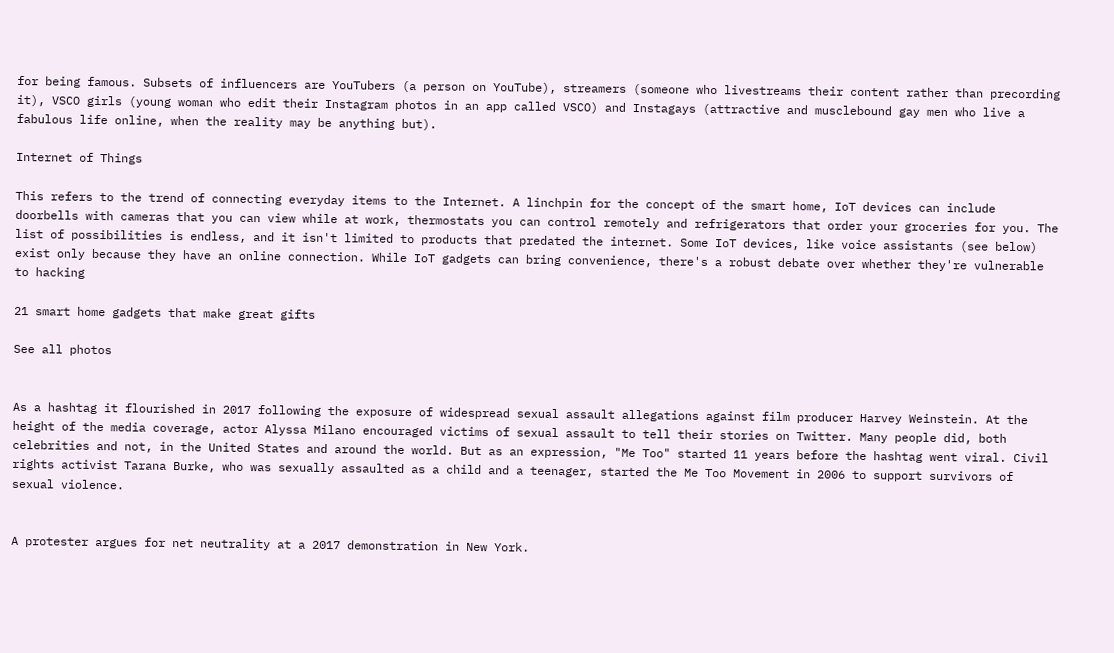for being famous. Subsets of influencers are YouTubers (a person on YouTube), streamers (someone who livestreams their content rather than precording it), VSCO girls (young woman who edit their Instagram photos in an app called VSCO) and Instagays (attractive and musclebound gay men who live a fabulous life online, when the reality may be anything but).

Internet of Things

This refers to the trend of connecting everyday items to the Internet. A linchpin for the concept of the smart home, IoT devices can include doorbells with cameras that you can view while at work, thermostats you can control remotely and refrigerators that order your groceries for you. The list of possibilities is endless, and it isn't limited to products that predated the internet. Some IoT devices, like voice assistants (see below) exist only because they have an online connection. While IoT gadgets can bring convenience, there's a robust debate over whether they're vulnerable to hacking

21 smart home gadgets that make great gifts

See all photos


As a hashtag it flourished in 2017 following the exposure of widespread sexual assault allegations against film producer Harvey Weinstein. At the height of the media coverage, actor Alyssa Milano encouraged victims of sexual assault to tell their stories on Twitter. Many people did, both celebrities and not, in the United States and around the world. But as an expression, "Me Too" started 11 years before the hashtag went viral. Civil rights activist Tarana Burke, who was sexually assaulted as a child and a teenager, started the Me Too Movement in 2006 to support survivors of sexual violence.


A protester argues for net neutrality at a 2017 demonstration in New York.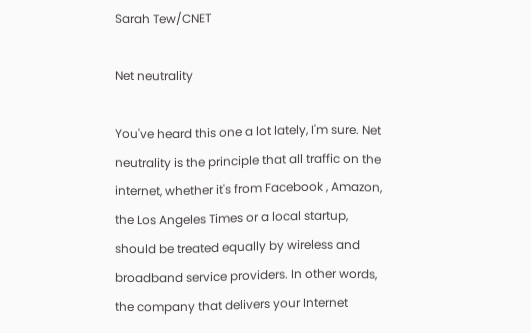Sarah Tew/CNET

Net neutrality

You've heard this one a lot lately, I'm sure. Net neutrality is the principle that all traffic on the internet, whether it's from Facebook , Amazon, the Los Angeles Times or a local startup, should be treated equally by wireless and broadband service providers. In other words, the company that delivers your Internet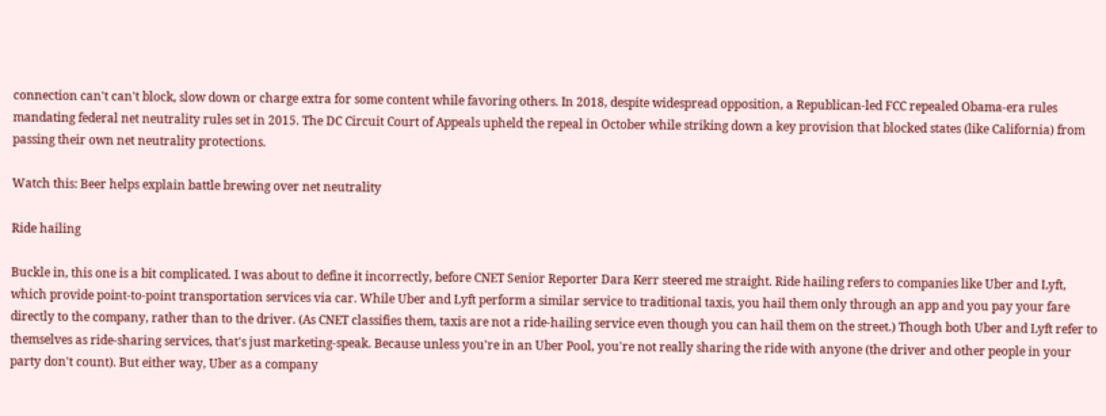connection can't can't block, slow down or charge extra for some content while favoring others. In 2018, despite widespread opposition, a Republican-led FCC repealed Obama-era rules mandating federal net neutrality rules set in 2015. The DC Circuit Court of Appeals upheld the repeal in October while striking down a key provision that blocked states (like California) from passing their own net neutrality protections.

Watch this: Beer helps explain battle brewing over net neutrality

Ride hailing

Buckle in, this one is a bit complicated. I was about to define it incorrectly, before CNET Senior Reporter Dara Kerr steered me straight. Ride hailing refers to companies like Uber and Lyft, which provide point-to-point transportation services via car. While Uber and Lyft perform a similar service to traditional taxis, you hail them only through an app and you pay your fare directly to the company, rather than to the driver. (As CNET classifies them, taxis are not a ride-hailing service even though you can hail them on the street.) Though both Uber and Lyft refer to themselves as ride-sharing services, that's just marketing-speak. Because unless you're in an Uber Pool, you're not really sharing the ride with anyone (the driver and other people in your party don't count). But either way, Uber as a company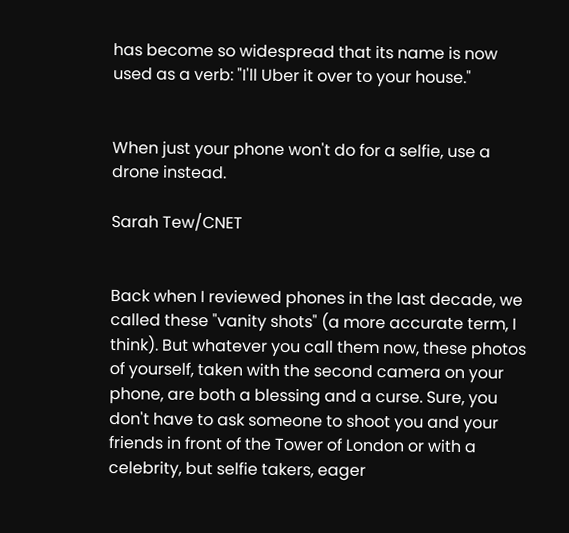has become so widespread that its name is now used as a verb: "I'll Uber it over to your house."


When just your phone won't do for a selfie, use a drone instead.

Sarah Tew/CNET


Back when I reviewed phones in the last decade, we called these "vanity shots" (a more accurate term, I think). But whatever you call them now, these photos of yourself, taken with the second camera on your phone, are both a blessing and a curse. Sure, you don't have to ask someone to shoot you and your friends in front of the Tower of London or with a celebrity, but selfie takers, eager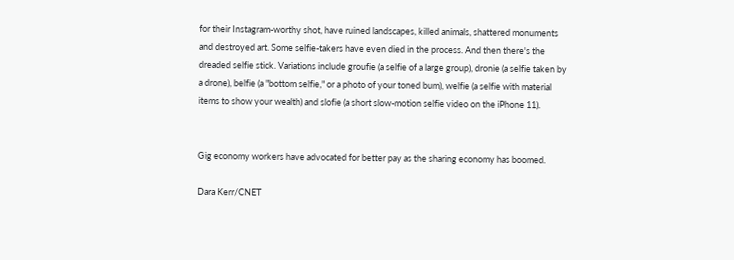for their Instagram-worthy shot, have ruined landscapes, killed animals, shattered monuments and destroyed art. Some selfie-takers have even died in the process. And then there's the dreaded selfie stick. Variations include groufie (a selfie of a large group), dronie (a selfie taken by a drone), belfie (a "bottom selfie," or a photo of your toned bum), welfie (a selfie with material items to show your wealth) and slofie (a short slow-motion selfie video on the iPhone 11).


Gig economy workers have advocated for better pay as the sharing economy has boomed.

Dara Kerr/CNET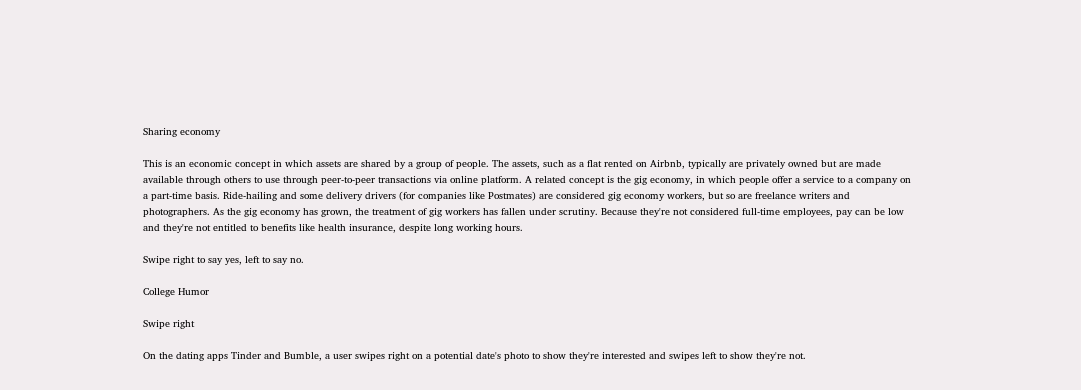Sharing economy

This is an economic concept in which assets are shared by a group of people. The assets, such as a flat rented on Airbnb, typically are privately owned but are made available through others to use through peer-to-peer transactions via online platform. A related concept is the gig economy, in which people offer a service to a company on a part-time basis. Ride-hailing and some delivery drivers (for companies like Postmates) are considered gig economy workers, but so are freelance writers and photographers. As the gig economy has grown, the treatment of gig workers has fallen under scrutiny. Because they're not considered full-time employees, pay can be low and they're not entitled to benefits like health insurance, despite long working hours.

Swipe right to say yes, left to say no.

College Humor

Swipe right

On the dating apps Tinder and Bumble, a user swipes right on a potential date's photo to show they're interested and swipes left to show they're not.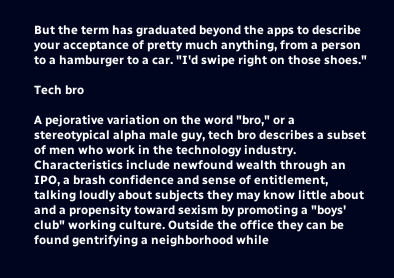But the term has graduated beyond the apps to describe your acceptance of pretty much anything, from a person to a hamburger to a car. "I'd swipe right on those shoes."

Tech bro

A pejorative variation on the word "bro," or a stereotypical alpha male guy, tech bro describes a subset of men who work in the technology industry. Characteristics include newfound wealth through an IPO, a brash confidence and sense of entitlement, talking loudly about subjects they may know little about and a propensity toward sexism by promoting a "boys' club" working culture. Outside the office they can be found gentrifying a neighborhood while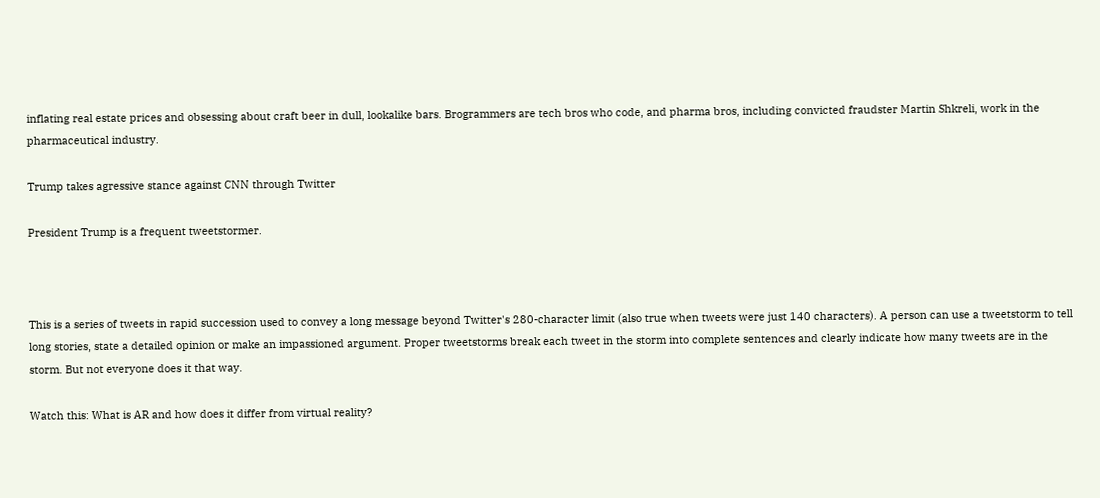inflating real estate prices and obsessing about craft beer in dull, lookalike bars. Brogrammers are tech bros who code, and pharma bros, including convicted fraudster Martin Shkreli, work in the pharmaceutical industry.

Trump takes agressive stance against CNN through Twitter

President Trump is a frequent tweetstormer.



This is a series of tweets in rapid succession used to convey a long message beyond Twitter's 280-character limit (also true when tweets were just 140 characters). A person can use a tweetstorm to tell long stories, state a detailed opinion or make an impassioned argument. Proper tweetstorms break each tweet in the storm into complete sentences and clearly indicate how many tweets are in the storm. But not everyone does it that way.

Watch this: What is AR and how does it differ from virtual reality?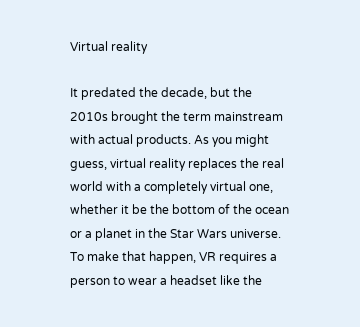Virtual reality

It predated the decade, but the 2010s brought the term mainstream with actual products. As you might guess, virtual reality replaces the real world with a completely virtual one, whether it be the bottom of the ocean or a planet in the Star Wars universe. To make that happen, VR requires a person to wear a headset like the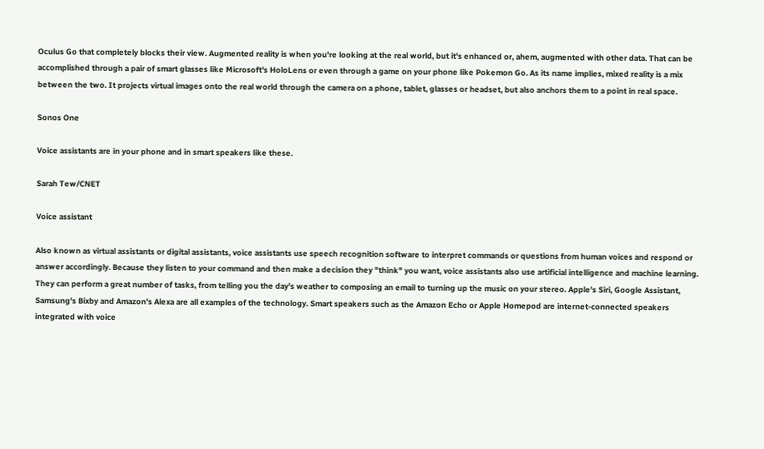Oculus Go that completely blocks their view. Augmented reality is when you're looking at the real world, but it's enhanced or, ahem, augmented with other data. That can be accomplished through a pair of smart glasses like Microsoft's HoloLens or even through a game on your phone like Pokemon Go. As its name implies, mixed reality is a mix between the two. It projects virtual images onto the real world through the camera on a phone, tablet, glasses or headset, but also anchors them to a point in real space.

Sonos One

Voice assistants are in your phone and in smart speakers like these.

Sarah Tew/CNET

Voice assistant

Also known as virtual assistants or digital assistants, voice assistants use speech recognition software to interpret commands or questions from human voices and respond or answer accordingly. Because they listen to your command and then make a decision they "think" you want, voice assistants also use artificial intelligence and machine learning. They can perform a great number of tasks, from telling you the day's weather to composing an email to turning up the music on your stereo. Apple's Siri, Google Assistant, Samsung's Bixby and Amazon's Alexa are all examples of the technology. Smart speakers such as the Amazon Echo or Apple Homepod are internet-connected speakers integrated with voice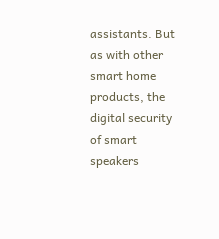assistants. But as with other smart home products, the digital security of smart speakers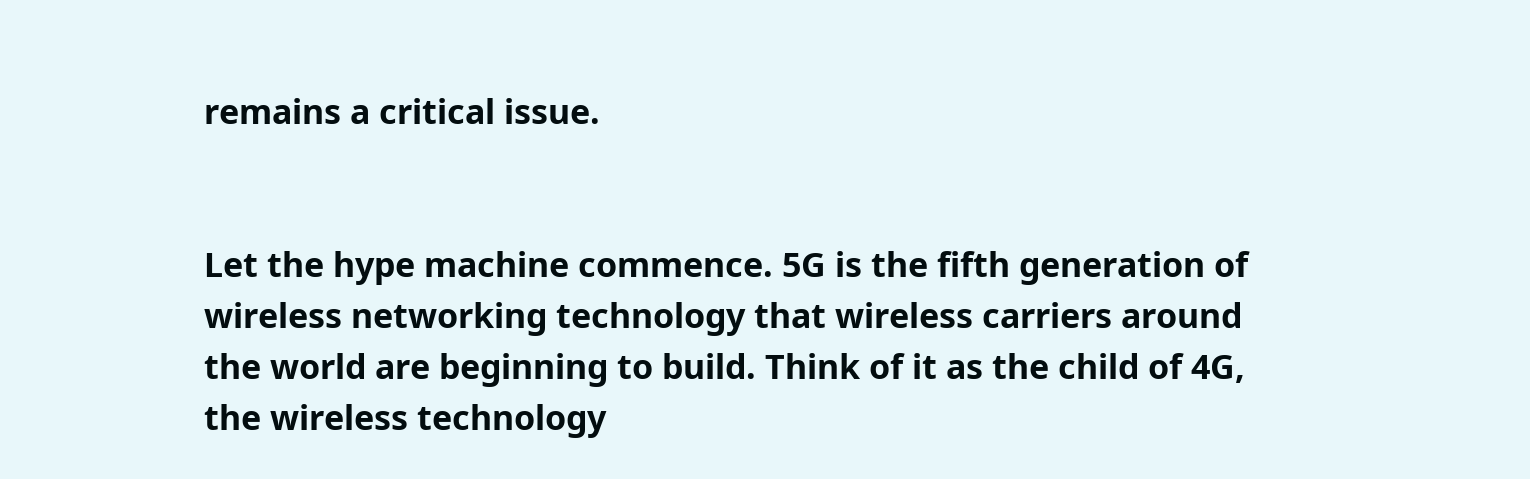remains a critical issue.


Let the hype machine commence. 5G is the fifth generation of wireless networking technology that wireless carriers around the world are beginning to build. Think of it as the child of 4G, the wireless technology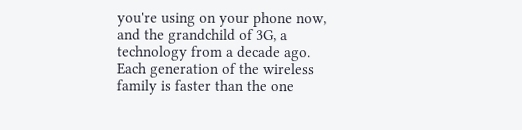you're using on your phone now, and the grandchild of 3G, a technology from a decade ago. Each generation of the wireless family is faster than the one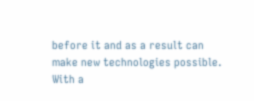before it and as a result can make new technologies possible. With a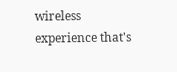wireless experience that's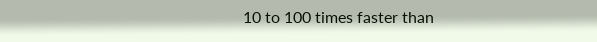10 to 100 times faster than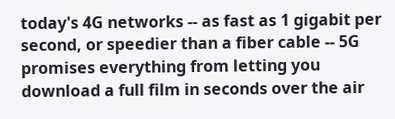today's 4G networks -- as fast as 1 gigabit per second, or speedier than a fiber cable -- 5G promises everything from letting you download a full film in seconds over the air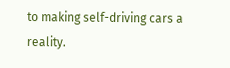to making self-driving cars a reality.